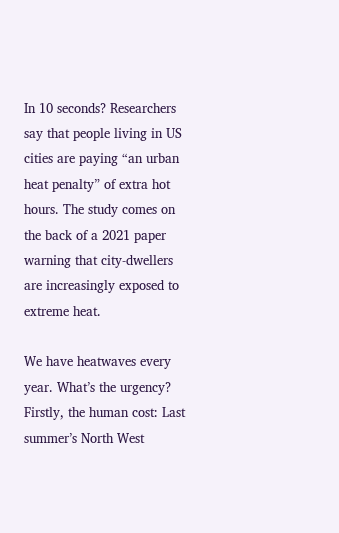In 10 seconds? Researchers say that people living in US cities are paying “an urban heat penalty” of extra hot hours. The study comes on the back of a 2021 paper warning that city-dwellers are increasingly exposed to extreme heat.

We have heatwaves every year. What’s the urgency? Firstly, the human cost: Last summer’s North West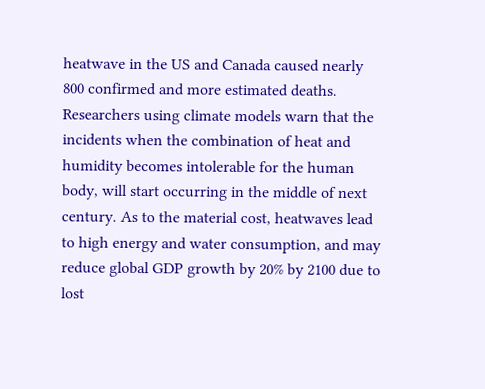heatwave in the US and Canada caused nearly 800 confirmed and more estimated deaths. Researchers using climate models warn that the incidents when the combination of heat and humidity becomes intolerable for the human body, will start occurring in the middle of next century. As to the material cost, heatwaves lead to high energy and water consumption, and may reduce global GDP growth by 20% by 2100 due to lost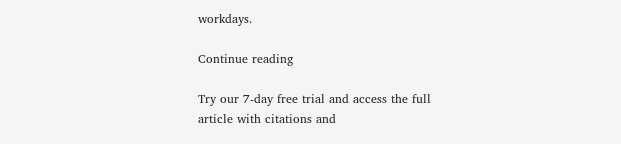workdays.

Continue reading

Try our 7-day free trial and access the full article with citations and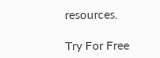resources.

Try For Free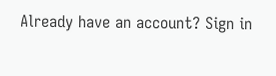Already have an account? Sign in